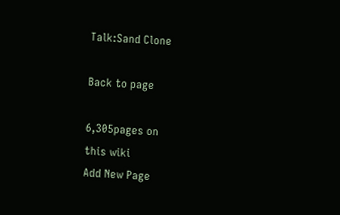Talk:Sand Clone

Back to page

6,305pages on
this wiki
Add New Page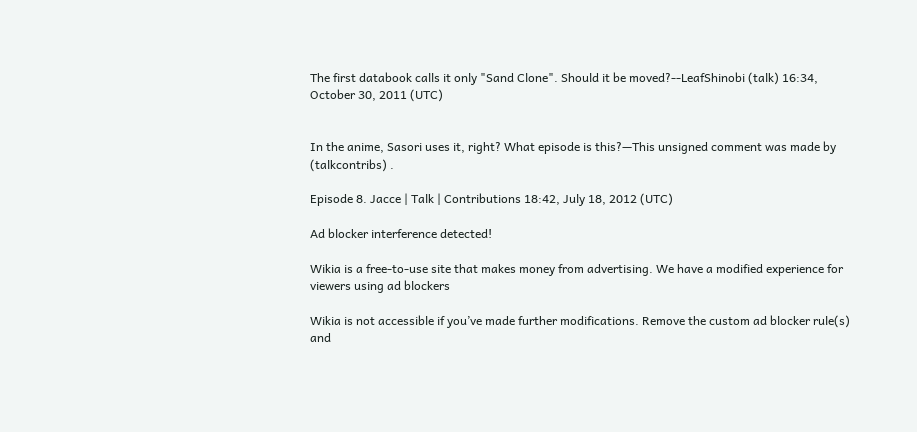The first databook calls it only "Sand Clone". Should it be moved?--LeafShinobi (talk) 16:34, October 30, 2011 (UTC)


In the anime, Sasori uses it, right? What episode is this?—This unsigned comment was made by (talkcontribs) .

Episode 8. Jacce | Talk | Contributions 18:42, July 18, 2012 (UTC)

Ad blocker interference detected!

Wikia is a free-to-use site that makes money from advertising. We have a modified experience for viewers using ad blockers

Wikia is not accessible if you’ve made further modifications. Remove the custom ad blocker rule(s) and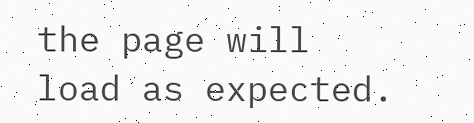the page will load as expected.